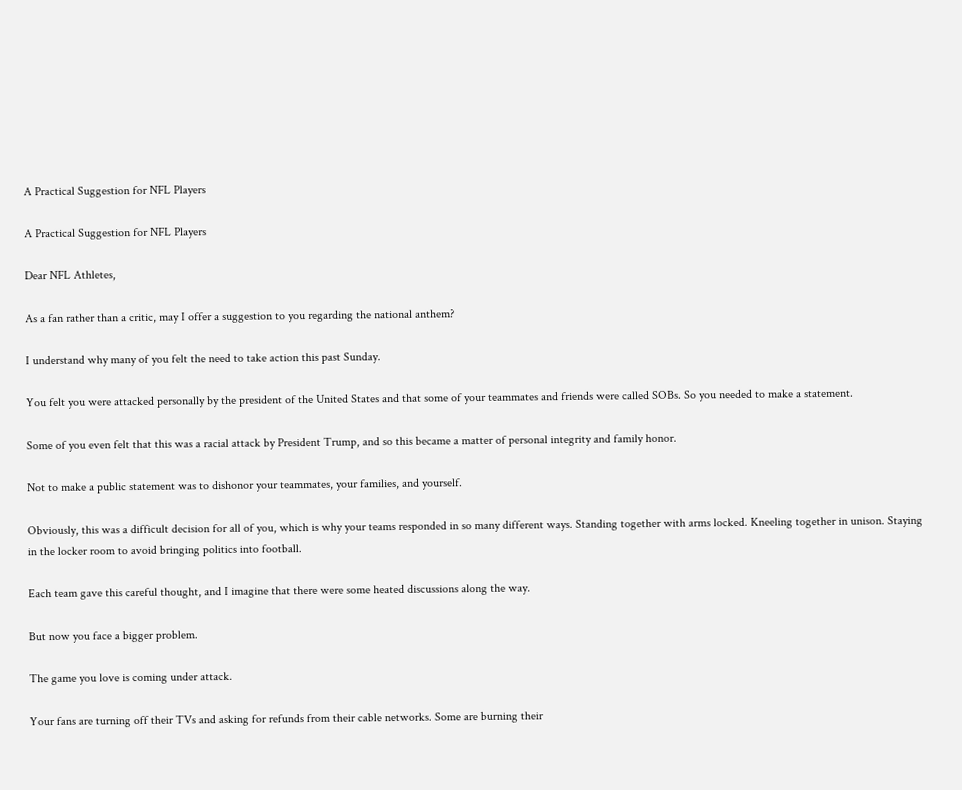A Practical Suggestion for NFL Players

A Practical Suggestion for NFL Players

Dear NFL Athletes,

As a fan rather than a critic, may I offer a suggestion to you regarding the national anthem?

I understand why many of you felt the need to take action this past Sunday.

You felt you were attacked personally by the president of the United States and that some of your teammates and friends were called SOBs. So you needed to make a statement.

Some of you even felt that this was a racial attack by President Trump, and so this became a matter of personal integrity and family honor.

Not to make a public statement was to dishonor your teammates, your families, and yourself.

Obviously, this was a difficult decision for all of you, which is why your teams responded in so many different ways. Standing together with arms locked. Kneeling together in unison. Staying in the locker room to avoid bringing politics into football.

Each team gave this careful thought, and I imagine that there were some heated discussions along the way.

But now you face a bigger problem.

The game you love is coming under attack.

Your fans are turning off their TVs and asking for refunds from their cable networks. Some are burning their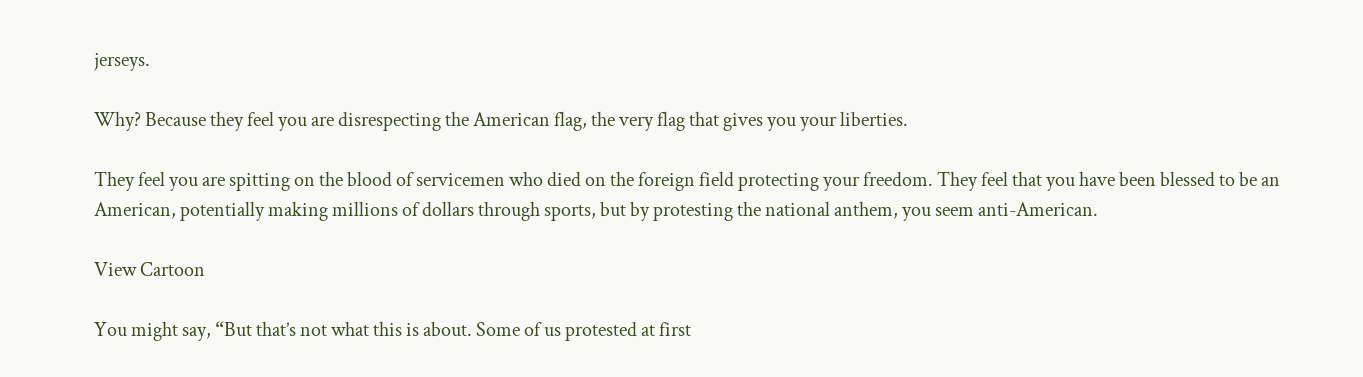jerseys.

Why? Because they feel you are disrespecting the American flag, the very flag that gives you your liberties.

They feel you are spitting on the blood of servicemen who died on the foreign field protecting your freedom. They feel that you have been blessed to be an American, potentially making millions of dollars through sports, but by protesting the national anthem, you seem anti-American.

View Cartoon

You might say, “But that’s not what this is about. Some of us protested at first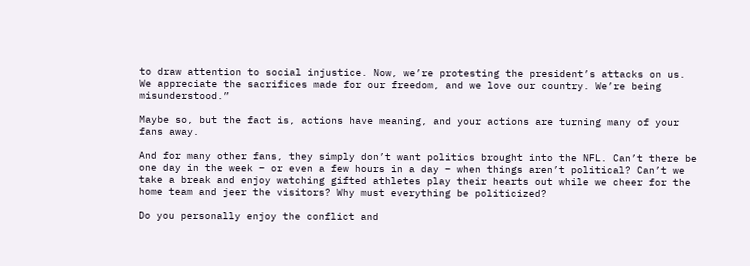to draw attention to social injustice. Now, we’re protesting the president’s attacks on us. We appreciate the sacrifices made for our freedom, and we love our country. We’re being misunderstood.”

Maybe so, but the fact is, actions have meaning, and your actions are turning many of your fans away.

And for many other fans, they simply don’t want politics brought into the NFL. Can’t there be one day in the week – or even a few hours in a day – when things aren’t political? Can’t we take a break and enjoy watching gifted athletes play their hearts out while we cheer for the home team and jeer the visitors? Why must everything be politicized?

Do you personally enjoy the conflict and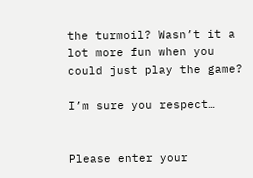the turmoil? Wasn’t it a lot more fun when you could just play the game?

I’m sure you respect…


Please enter your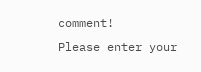comment!
Please enter your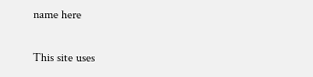name here

This site uses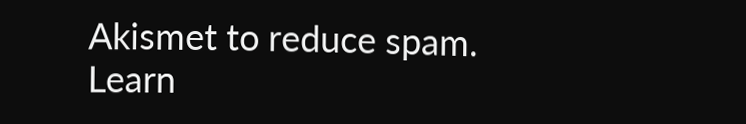Akismet to reduce spam. Learn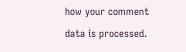how your comment data is processed.